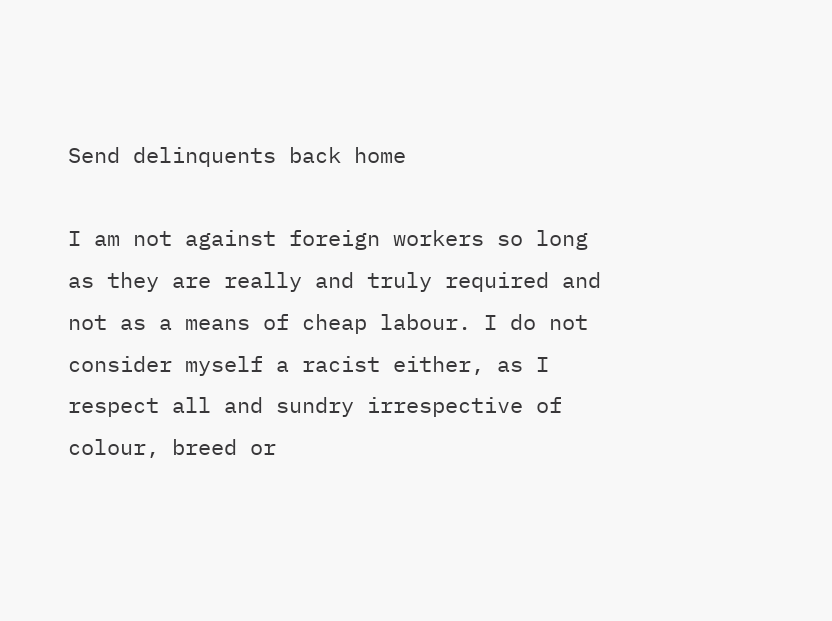Send delinquents back home

I am not against foreign workers so long as they are really and truly required and not as a means of cheap labour. I do not consider myself a racist either, as I respect all and sundry irrespective of colour, breed or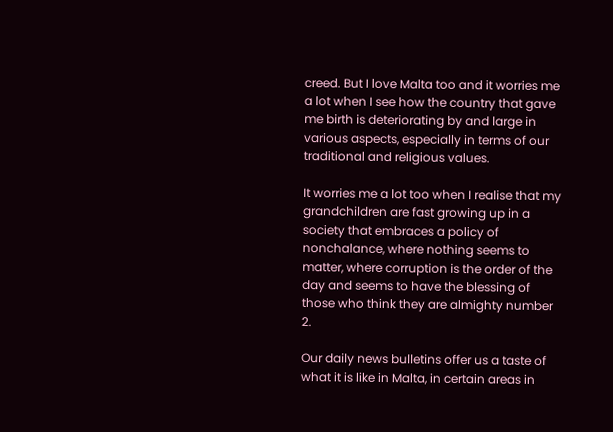creed. But I love Malta too and it worries me a lot when I see how the country that gave me birth is deteriorating by and large in various aspects, especially in terms of our traditional and religious values.

It worries me a lot too when I realise that my grandchildren are fast growing up in a society that embraces a policy of nonchalance, where nothing seems to matter, where corruption is the order of the day and seems to have the blessing of those who think they are almighty number 2.

Our daily news bulletins offer us a taste of what it is like in Malta, in certain areas in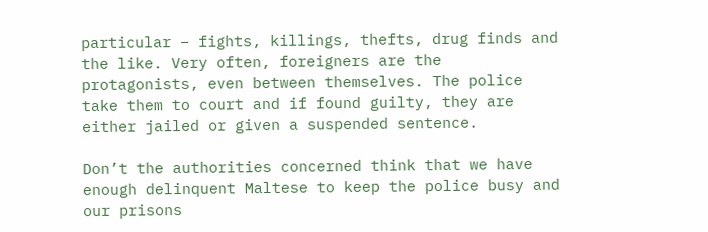particular – fights, killings, thefts, drug finds and the like. Very often, foreigners are the protagonists, even between themselves. The police take them to court and if found guilty, they are either jailed or given a suspended sentence.

Don’t the authorities concerned think that we have enough delinquent Maltese to keep the police busy and our prisons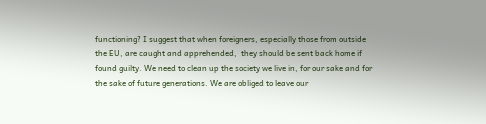functioning? I suggest that when foreigners, especially those from outside the EU, are caught and apprehended,  they should be sent back home if found guilty. We need to clean up the society we live in, for our sake and for the sake of future generations. We are obliged to leave our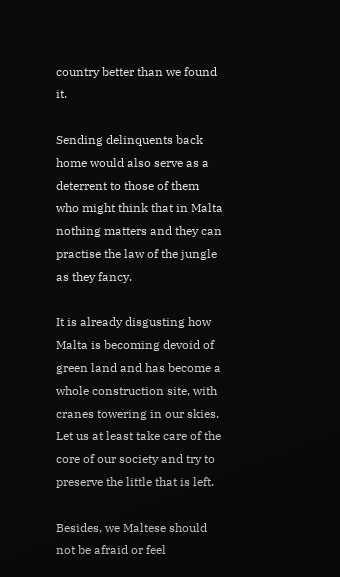country better than we found it.

Sending delinquents back home would also serve as a deterrent to those of them who might think that in Malta nothing matters and they can practise the law of the jungle as they fancy.

It is already disgusting how Malta is becoming devoid of green land and has become a whole construction site, with cranes towering in our skies. Let us at least take care of the core of our society and try to preserve the little that is left.

Besides, we Maltese should not be afraid or feel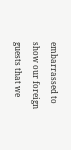embarrassed to show our foreign guests that we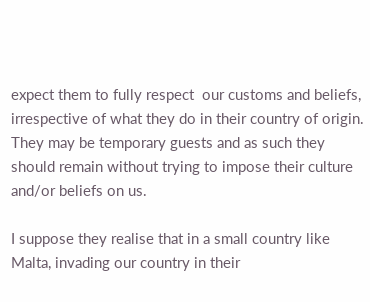expect them to fully respect  our customs and beliefs, irrespective of what they do in their country of origin. They may be temporary guests and as such they should remain without trying to impose their culture and/or beliefs on us.

I suppose they realise that in a small country like Malta, invading our country in their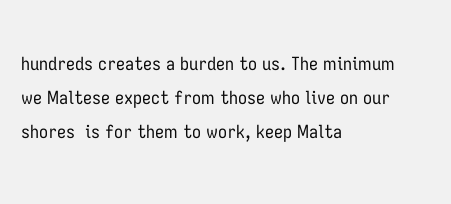hundreds creates a burden to us. The minimum we Maltese expect from those who live on our shores  is for them to work, keep Malta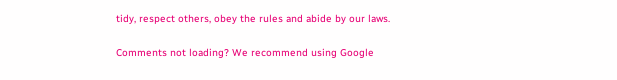tidy, respect others, obey the rules and abide by our laws.

Comments not loading? We recommend using Google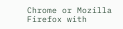Chrome or Mozilla Firefox with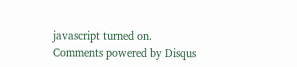javascript turned on.
Comments powered by Disqus